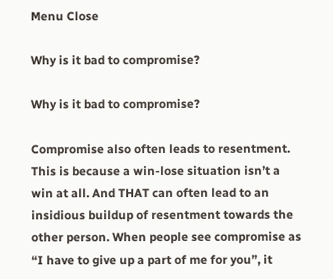Menu Close

Why is it bad to compromise?

Why is it bad to compromise?

Compromise also often leads to resentment. This is because a win-lose situation isn’t a win at all. And THAT can often lead to an insidious buildup of resentment towards the other person. When people see compromise as “I have to give up a part of me for you”, it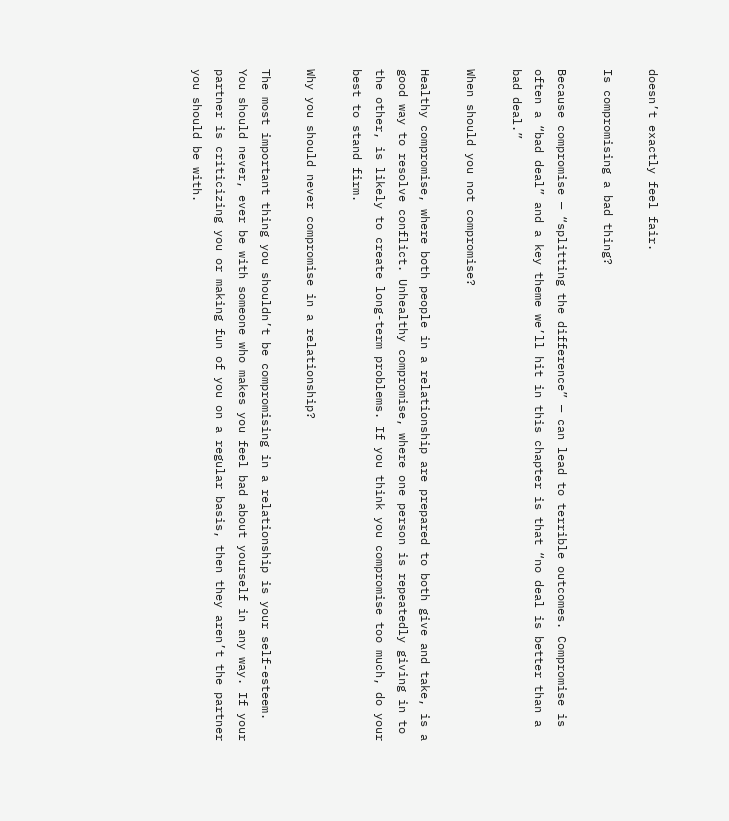doesn’t exactly feel fair.

Is compromising a bad thing?

Because compromise — “splitting the difference” — can lead to terrible outcomes. Compromise is often a “bad deal” and a key theme we’ll hit in this chapter is that “no deal is better than a bad deal.”

When should you not compromise?

Healthy compromise, where both people in a relationship are prepared to both give and take, is a good way to resolve conflict. Unhealthy compromise, where one person is repeatedly giving in to the other, is likely to create long-term problems. If you think you compromise too much, do your best to stand firm.

Why you should never compromise in a relationship?

The most important thing you shouldn’t be compromising in a relationship is your self-esteem. You should never, ever be with someone who makes you feel bad about yourself in any way. If your partner is criticizing you or making fun of you on a regular basis, then they aren’t the partner you should be with.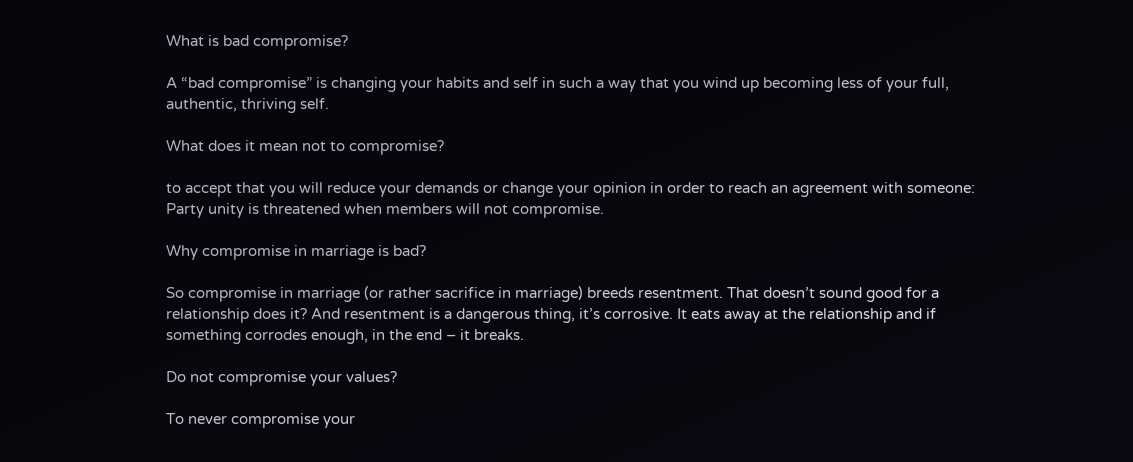What is bad compromise?

A “bad compromise” is changing your habits and self in such a way that you wind up becoming less of your full, authentic, thriving self.

What does it mean not to compromise?

to accept that you will reduce your demands or change your opinion in order to reach an agreement with someone: Party unity is threatened when members will not compromise.

Why compromise in marriage is bad?

So compromise in marriage (or rather sacrifice in marriage) breeds resentment. That doesn’t sound good for a relationship does it? And resentment is a dangerous thing, it’s corrosive. It eats away at the relationship and if something corrodes enough, in the end – it breaks.

Do not compromise your values?

To never compromise your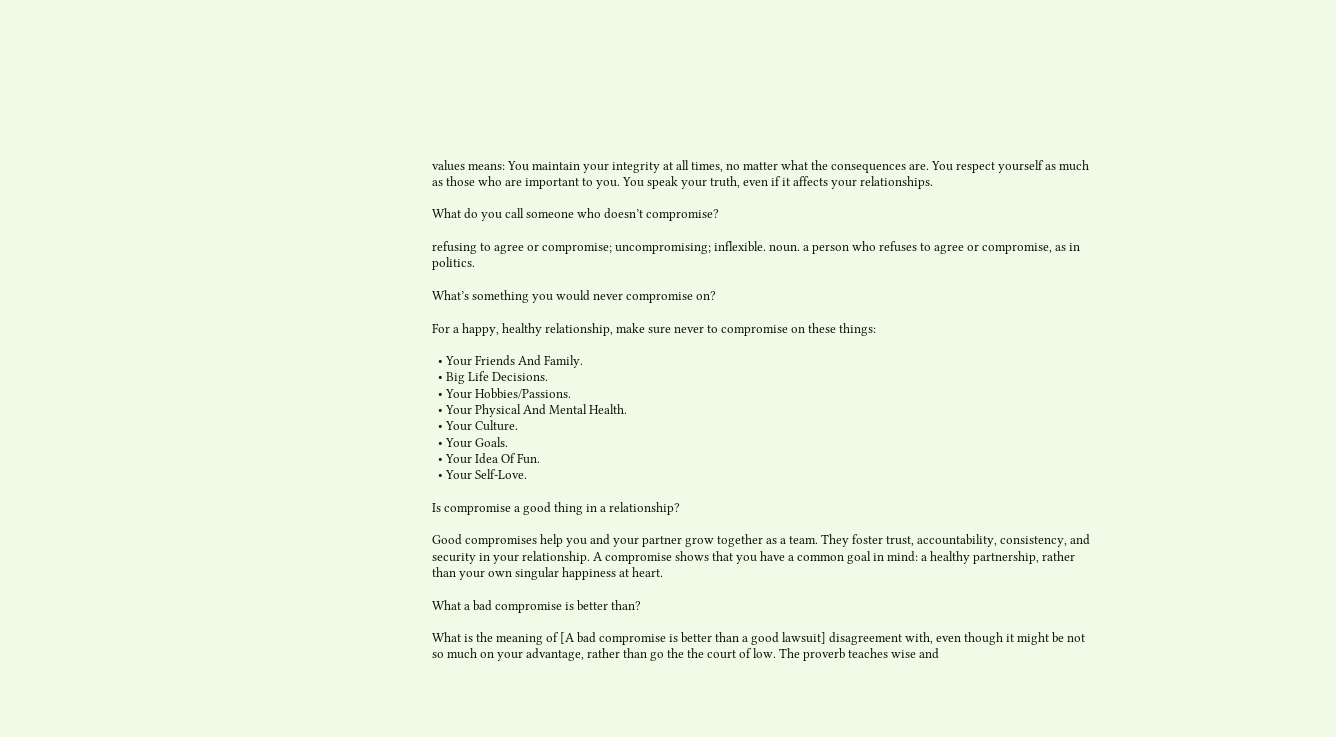values means: You maintain your integrity at all times, no matter what the consequences are. You respect yourself as much as those who are important to you. You speak your truth, even if it affects your relationships.

What do you call someone who doesn’t compromise?

refusing to agree or compromise; uncompromising; inflexible. noun. a person who refuses to agree or compromise, as in politics.

What’s something you would never compromise on?

For a happy, healthy relationship, make sure never to compromise on these things:

  • Your Friends And Family.
  • Big Life Decisions.
  • Your Hobbies/Passions.
  • Your Physical And Mental Health.
  • Your Culture.
  • Your Goals.
  • Your Idea Of Fun.
  • Your Self-Love.

Is compromise a good thing in a relationship?

Good compromises help you and your partner grow together as a team. They foster trust, accountability, consistency, and security in your relationship. A compromise shows that you have a common goal in mind: a healthy partnership, rather than your own singular happiness at heart.

What a bad compromise is better than?

What is the meaning of [A bad compromise is better than a good lawsuit] disagreement with, even though it might be not so much on your advantage, rather than go the the court of low. The proverb teaches wise and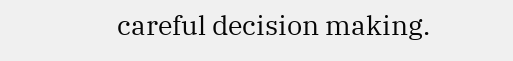careful decision making.